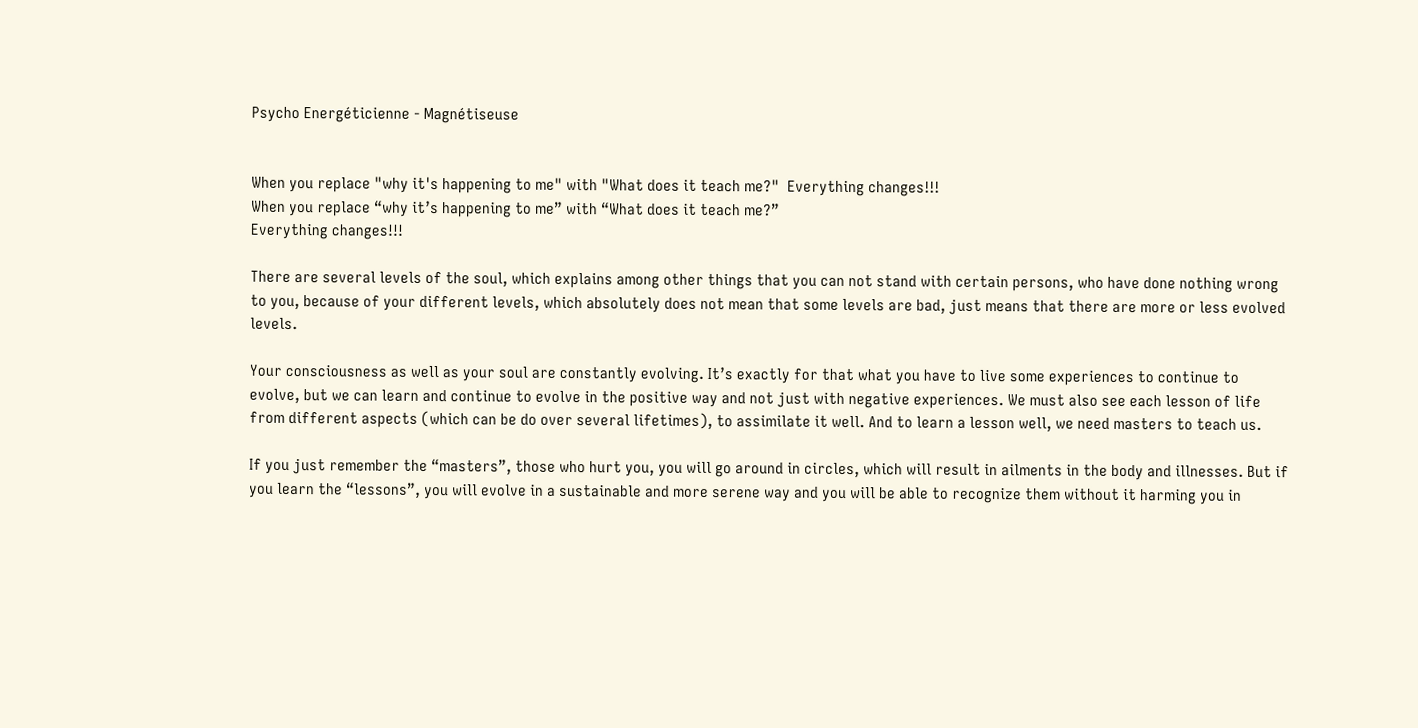Psycho Energéticienne - Magnétiseuse


When you replace "why it's happening to me" with "What does it teach me?"  Everything changes!!!
When you replace “why it’s happening to me” with “What does it teach me?”
Everything changes!!!

There are several levels of the soul, which explains among other things that you can not stand with certain persons, who have done nothing wrong to you, because of your different levels, which absolutely does not mean that some levels are bad, just means that there are more or less evolved levels.

Your consciousness as well as your soul are constantly evolving. It’s exactly for that what you have to live some experiences to continue to evolve, but we can learn and continue to evolve in the positive way and not just with negative experiences. We must also see each lesson of life from different aspects (which can be do over several lifetimes), to assimilate it well. And to learn a lesson well, we need masters to teach us.

If you just remember the “masters”, those who hurt you, you will go around in circles, which will result in ailments in the body and illnesses. But if you learn the “lessons”, you will evolve in a sustainable and more serene way and you will be able to recognize them without it harming you in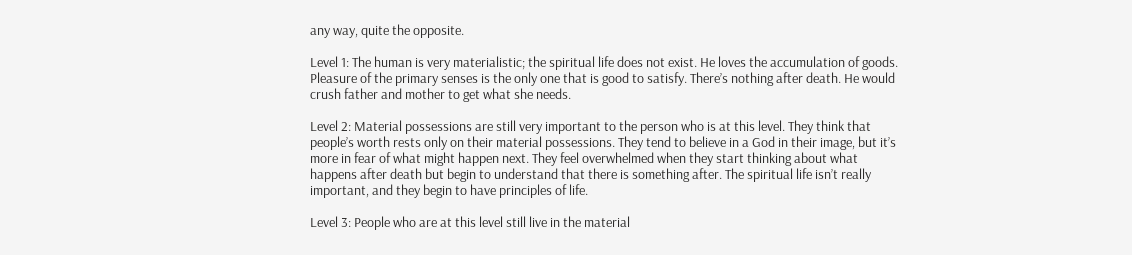any way, quite the opposite.

Level 1: The human is very materialistic; the spiritual life does not exist. He loves the accumulation of goods. Pleasure of the primary senses is the only one that is good to satisfy. There’s nothing after death. He would crush father and mother to get what she needs.

Level 2: Material possessions are still very important to the person who is at this level. They think that people’s worth rests only on their material possessions. They tend to believe in a God in their image, but it’s more in fear of what might happen next. They feel overwhelmed when they start thinking about what happens after death but begin to understand that there is something after. The spiritual life isn’t really important, and they begin to have principles of life.

Level 3: People who are at this level still live in the material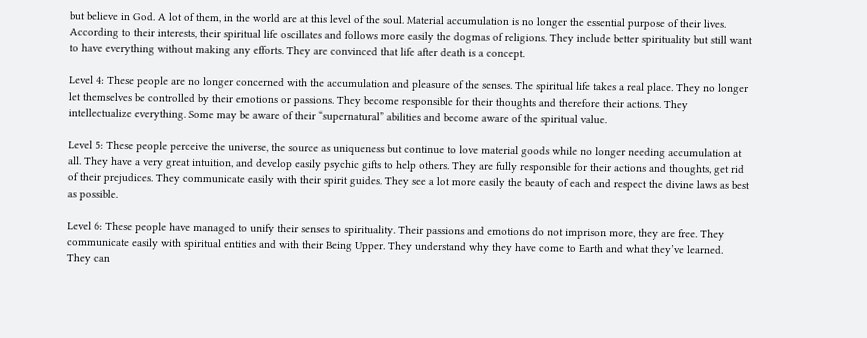but believe in God. A lot of them, in the world are at this level of the soul. Material accumulation is no longer the essential purpose of their lives. According to their interests, their spiritual life oscillates and follows more easily the dogmas of religions. They include better spirituality but still want to have everything without making any efforts. They are convinced that life after death is a concept.

Level 4: These people are no longer concerned with the accumulation and pleasure of the senses. The spiritual life takes a real place. They no longer let themselves be controlled by their emotions or passions. They become responsible for their thoughts and therefore their actions. They intellectualize everything. Some may be aware of their “supernatural” abilities and become aware of the spiritual value.

Level 5: These people perceive the universe, the source as uniqueness but continue to love material goods while no longer needing accumulation at all. They have a very great intuition, and develop easily psychic gifts to help others. They are fully responsible for their actions and thoughts, get rid of their prejudices. They communicate easily with their spirit guides. They see a lot more easily the beauty of each and respect the divine laws as best as possible.

Level 6: These people have managed to unify their senses to spirituality. Their passions and emotions do not imprison more, they are free. They communicate easily with spiritual entities and with their Being Upper. They understand why they have come to Earth and what they’ve learned. They can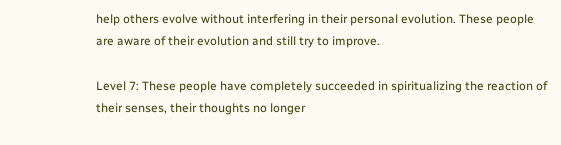help others evolve without interfering in their personal evolution. These people are aware of their evolution and still try to improve.

Level 7: These people have completely succeeded in spiritualizing the reaction of their senses, their thoughts no longer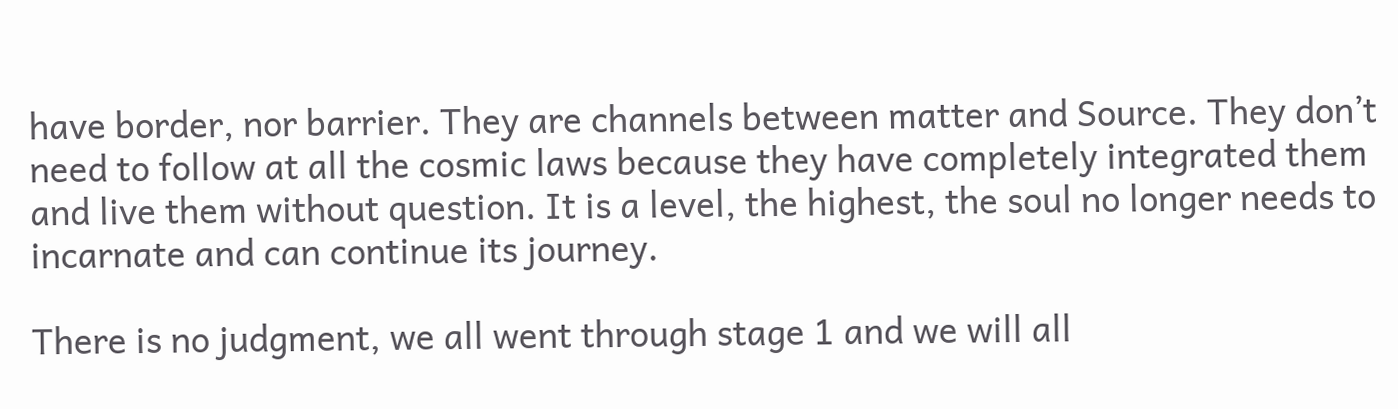have border, nor barrier. They are channels between matter and Source. They don’t need to follow at all the cosmic laws because they have completely integrated them and live them without question. It is a level, the highest, the soul no longer needs to incarnate and can continue its journey.

There is no judgment, we all went through stage 1 and we will all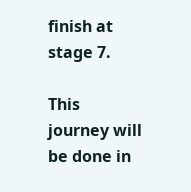finish at stage 7.

This journey will be done in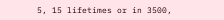5, 15 lifetimes or in 3500,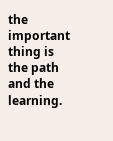the important thing is the path and the learning.